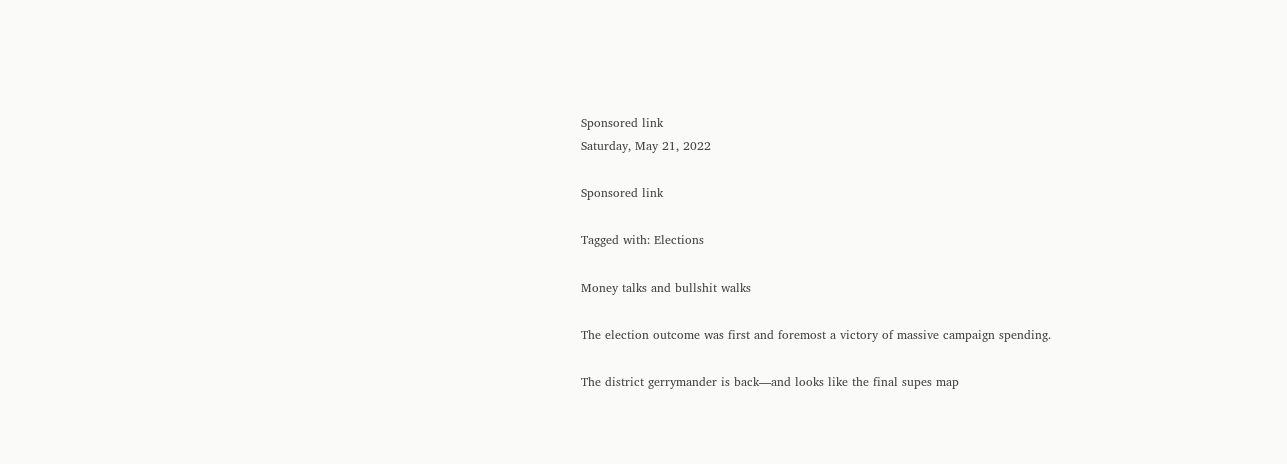Sponsored link
Saturday, May 21, 2022

Sponsored link

Tagged with: Elections

Money talks and bullshit walks

The election outcome was first and foremost a victory of massive campaign spending.

The district gerrymander is back—and looks like the final supes map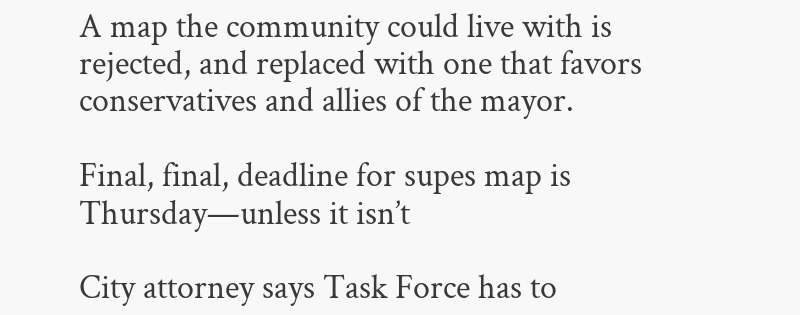A map the community could live with is rejected, and replaced with one that favors conservatives and allies of the mayor.

Final, final, deadline for supes map is Thursday—unless it isn’t

City attorney says Task Force has to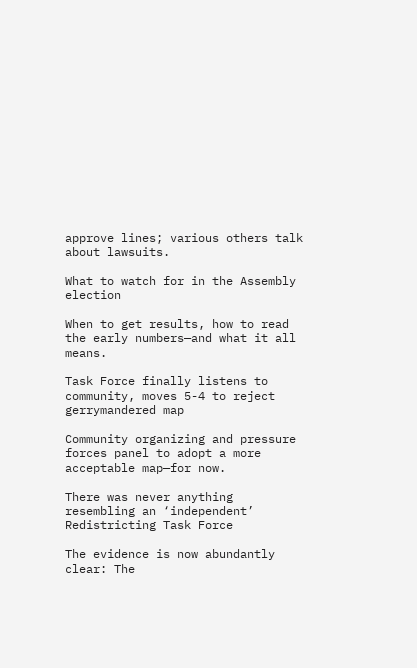approve lines; various others talk about lawsuits.

What to watch for in the Assembly election

When to get results, how to read the early numbers—and what it all means.

Task Force finally listens to community, moves 5-4 to reject gerrymandered map

Community organizing and pressure forces panel to adopt a more acceptable map—for now.

There was never anything resembling an ‘independent’ Redistricting Task Force

The evidence is now abundantly clear: The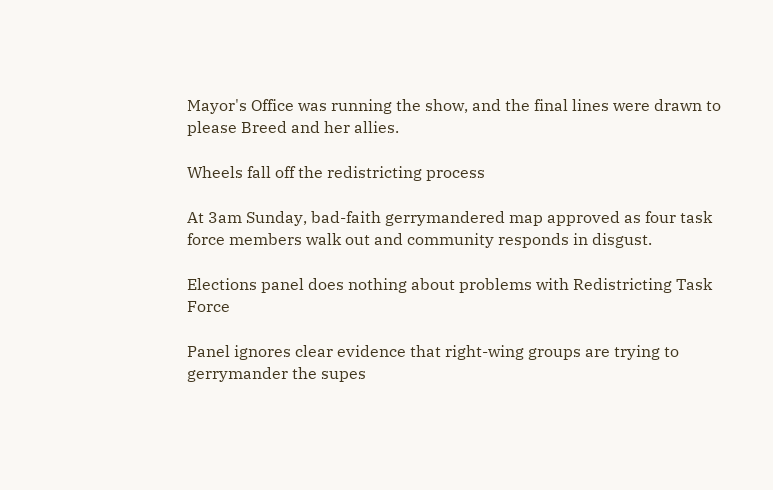Mayor's Office was running the show, and the final lines were drawn to please Breed and her allies.

Wheels fall off the redistricting process

At 3am Sunday, bad-faith gerrymandered map approved as four task force members walk out and community responds in disgust.

Elections panel does nothing about problems with Redistricting Task Force

Panel ignores clear evidence that right-wing groups are trying to gerrymander the supes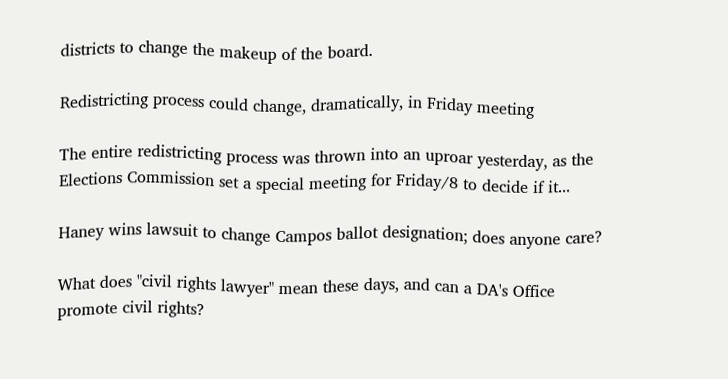districts to change the makeup of the board.

Redistricting process could change, dramatically, in Friday meeting

The entire redistricting process was thrown into an uproar yesterday, as the Elections Commission set a special meeting for Friday/8 to decide if it...

Haney wins lawsuit to change Campos ballot designation; does anyone care?

What does "civil rights lawyer" mean these days, and can a DA's Office promote civil rights?